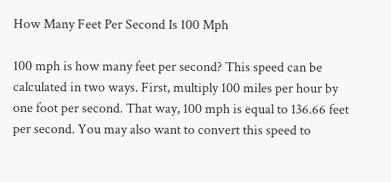How Many Feet Per Second Is 100 Mph

100 mph is how many feet per second? This speed can be calculated in two ways. First, multiply 100 miles per hour by one foot per second. That way, 100 mph is equal to 136.66 feet per second. You may also want to convert this speed to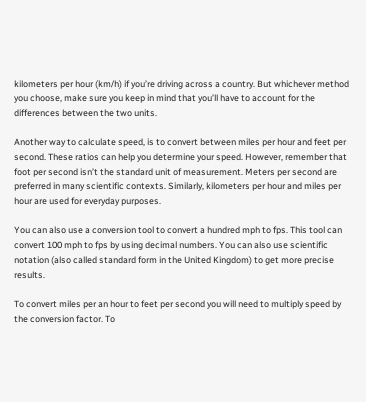kilometers per hour (km/h) if you’re driving across a country. But whichever method you choose, make sure you keep in mind that you’ll have to account for the differences between the two units.

Another way to calculate speed, is to convert between miles per hour and feet per second. These ratios can help you determine your speed. However, remember that foot per second isn’t the standard unit of measurement. Meters per second are preferred in many scientific contexts. Similarly, kilometers per hour and miles per hour are used for everyday purposes.

You can also use a conversion tool to convert a hundred mph to fps. This tool can convert 100 mph to fps by using decimal numbers. You can also use scientific notation (also called standard form in the United Kingdom) to get more precise results.

To convert miles per an hour to feet per second you will need to multiply speed by the conversion factor. To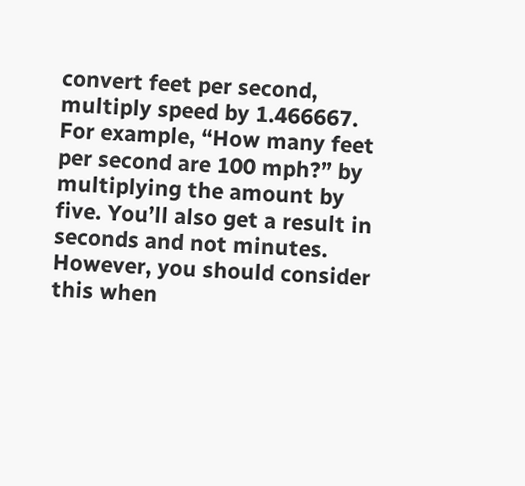convert feet per second, multiply speed by 1.466667. For example, “How many feet per second are 100 mph?” by multiplying the amount by five. You’ll also get a result in seconds and not minutes. However, you should consider this when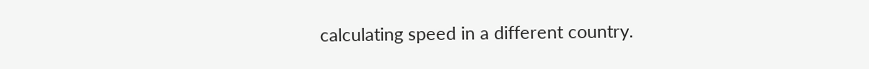calculating speed in a different country.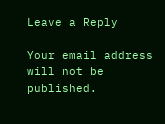Leave a Reply

Your email address will not be published.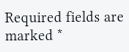Required fields are marked *